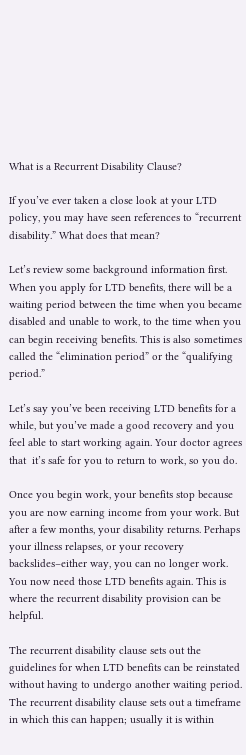What is a Recurrent Disability Clause?

If you’ve ever taken a close look at your LTD policy, you may have seen references to “recurrent disability.” What does that mean?

Let’s review some background information first. When you apply for LTD benefits, there will be a waiting period between the time when you became disabled and unable to work, to the time when you can begin receiving benefits. This is also sometimes called the “elimination period” or the “qualifying period.”

Let’s say you’ve been receiving LTD benefits for a while, but you’ve made a good recovery and you feel able to start working again. Your doctor agrees that  it’s safe for you to return to work, so you do.

Once you begin work, your benefits stop because you are now earning income from your work. But after a few months, your disability returns. Perhaps your illness relapses, or your recovery backslides–either way, you can no longer work. You now need those LTD benefits again. This is where the recurrent disability provision can be helpful.

The recurrent disability clause sets out the guidelines for when LTD benefits can be reinstated without having to undergo another waiting period. The recurrent disability clause sets out a timeframe in which this can happen; usually it is within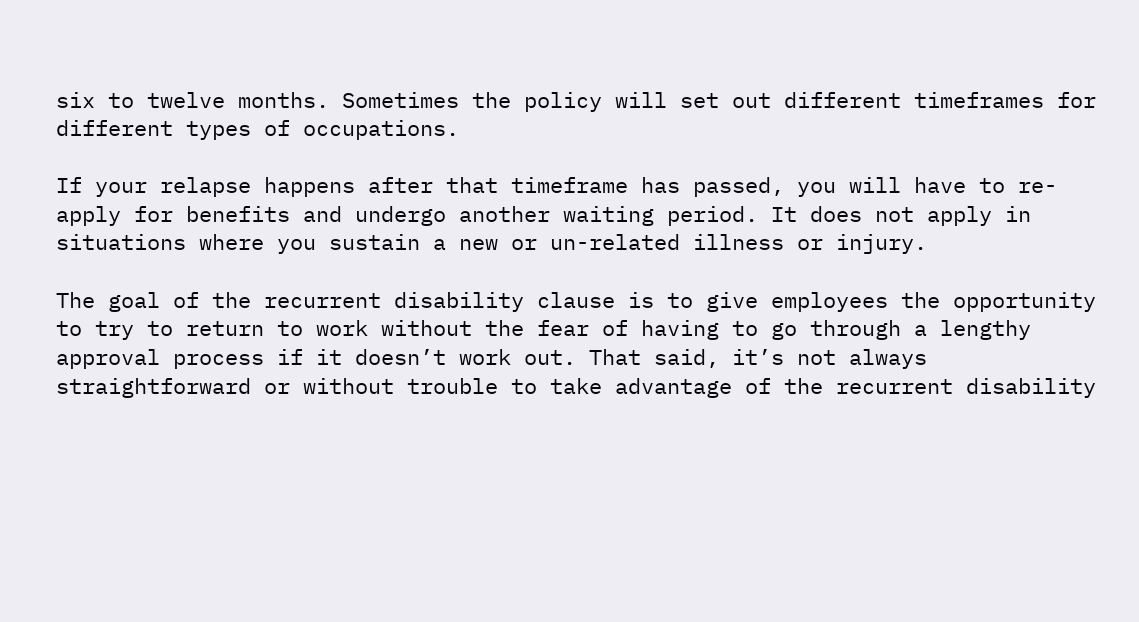six to twelve months. Sometimes the policy will set out different timeframes for different types of occupations.

If your relapse happens after that timeframe has passed, you will have to re-apply for benefits and undergo another waiting period. It does not apply in situations where you sustain a new or un-related illness or injury.

The goal of the recurrent disability clause is to give employees the opportunity to try to return to work without the fear of having to go through a lengthy approval process if it doesn’t work out. That said, it’s not always straightforward or without trouble to take advantage of the recurrent disability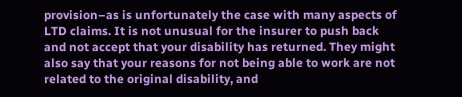provision–as is unfortunately the case with many aspects of LTD claims. It is not unusual for the insurer to push back and not accept that your disability has returned. They might also say that your reasons for not being able to work are not related to the original disability, and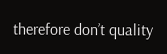therefore don’t quality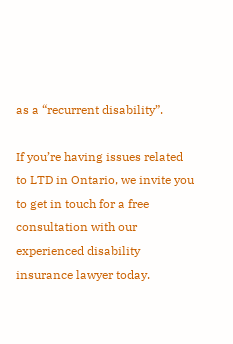as a “recurrent disability”.

If you’re having issues related to LTD in Ontario, we invite you to get in touch for a free consultation with our experienced disability insurance lawyer today.